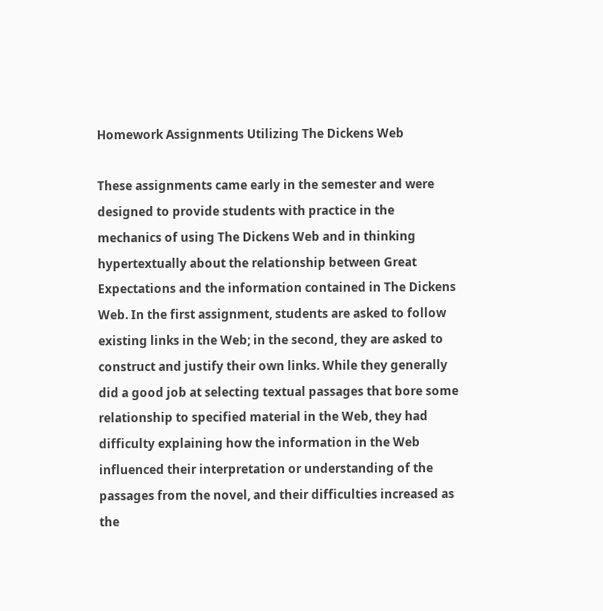Homework Assignments Utilizing The Dickens Web

These assignments came early in the semester and were designed to provide students with practice in the mechanics of using The Dickens Web and in thinking hypertextually about the relationship between Great Expectations and the information contained in The Dickens Web. In the first assignment, students are asked to follow existing links in the Web; in the second, they are asked to construct and justify their own links. While they generally did a good job at selecting textual passages that bore some relationship to specified material in the Web, they had difficulty explaining how the information in the Web influenced their interpretation or understanding of the passages from the novel, and their difficulties increased as the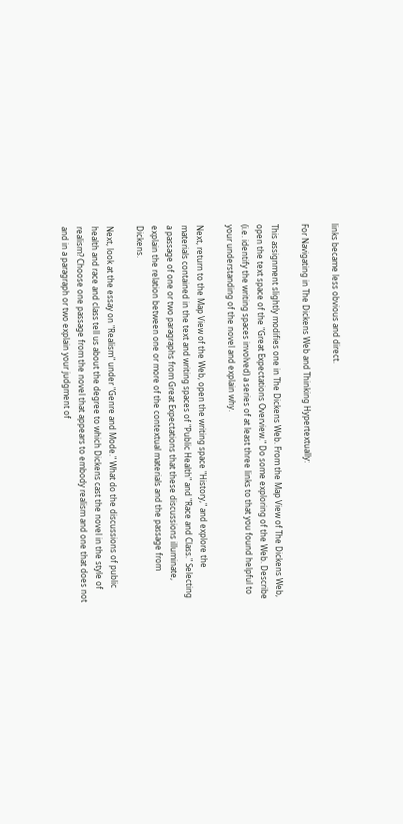links became less obvious and direct.

For Navigating in The Dickens Web and Thinking Hypertextually:

This assignment slightly modifies one in The Dickens Web. From the Map View of The Dickens Web, open the text space of the "Great Expectations Overview." Do some exploring of the Web. Describe (i.e. identify the writing spaces involved) a series of at least three links to that you found helpful to your understanding of the novel and explain why.

Next, return to the Map View of the Web, open the writing space "History," and explore the materials contained in the text and writing spaces of "Public Health" and "Race and Class." Selecting a passage of one or two paragraphs from Great Expectations that these discussions illuminate, explain the relation between one or more of the contextual materials and the passage from Dickens.

Next, look at the essay on "Realism" under "Genre and Mode." What do the discussions of public health and race and class tell us about the degree to which Dickens cast the novel in the style of realism? Choose one passage from the novel that appears to embody realism and one that does not and in a paragraph or two explain your judgment of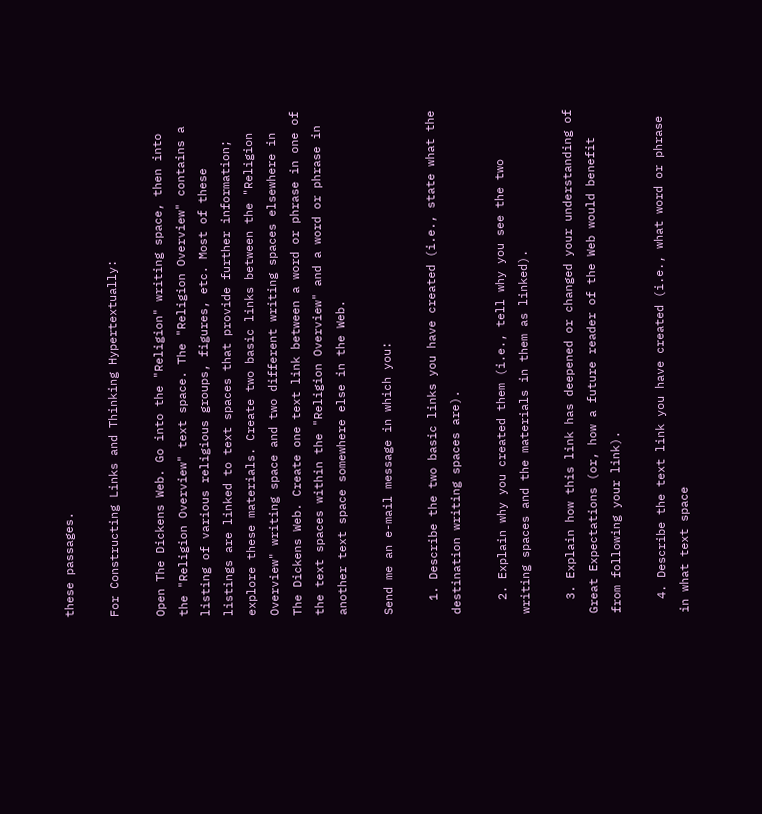these passages.

For Constructing Links and Thinking Hypertextually:

Open The Dickens Web. Go into the "Religion" writing space, then into the "Religion Overview" text space. The "Religion Overview" contains a listing of various religious groups, figures, etc. Most of these listings are linked to text spaces that provide further information; explore these materials. Create two basic links between the "Religion Overview" writing space and two different writing spaces elsewhere in The Dickens Web. Create one text link between a word or phrase in one of the text spaces within the "Religion Overview" and a word or phrase in another text space somewhere else in the Web.

Send me an e-mail message in which you:

  1. Describe the two basic links you have created (i.e., state what the destination writing spaces are).

  2. Explain why you created them (i.e., tell why you see the two writing spaces and the materials in them as linked).

  3. Explain how this link has deepened or changed your understanding of Great Expectations (or, how a future reader of the Web would benefit from following your link).

  4. Describe the text link you have created (i.e., what word or phrase in what text space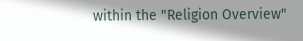within the "Religion Overview"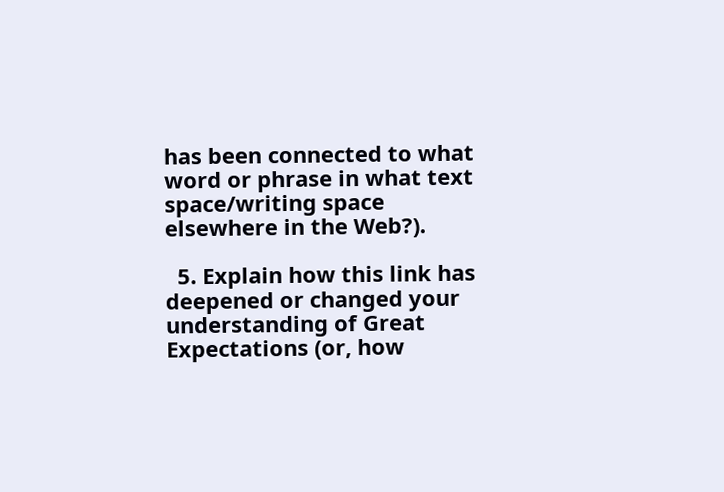has been connected to what word or phrase in what text space/writing space elsewhere in the Web?).

  5. Explain how this link has deepened or changed your understanding of Great Expectations (or, how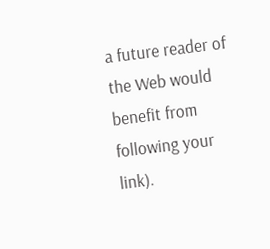a future reader of the Web would benefit from following your link).